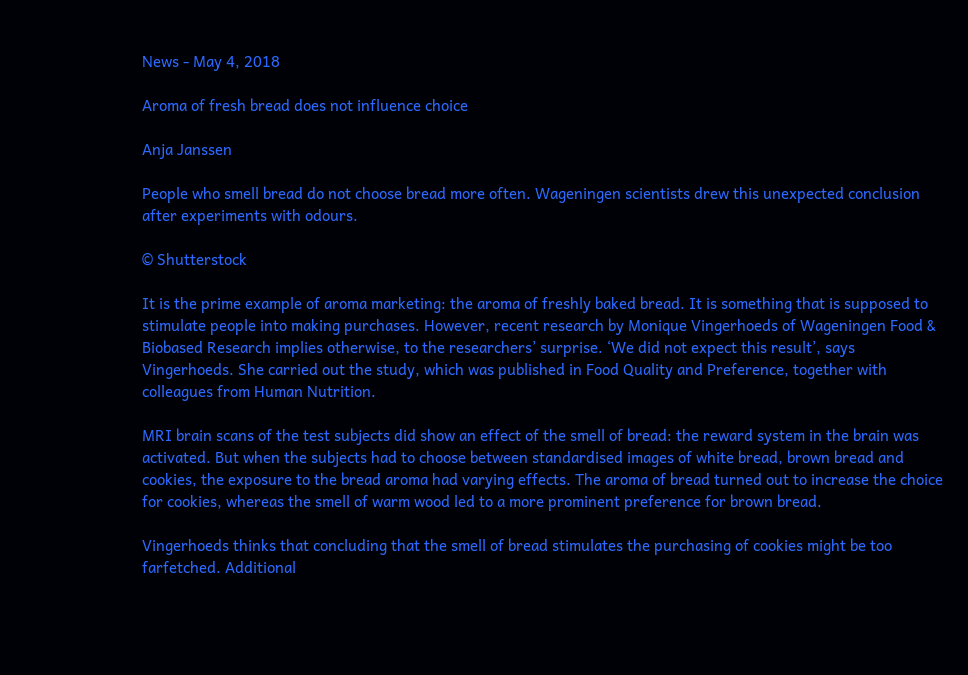News - May 4, 2018

Aroma of fresh bread does not influence choice

Anja Janssen

People who smell bread do not choose bread more often. Wageningen scientists drew this unexpected conclusion after experiments with odours.

© Shutterstock

It is the prime example of aroma marketing: the aroma of freshly baked bread. It is something that is supposed to stimulate people into making purchases. However, recent research by Monique Vingerhoeds of Wageningen Food & Biobased Research implies otherwise, to the researchers’ surprise. ‘We did not expect this result’, says Vingerhoeds. She carried out the study, which was published in Food Quality and Preference, together with colleagues from Human Nutrition.

MRI brain scans of the test subjects did show an effect of the smell of bread: the reward system in the brain was activated. But when the subjects had to choose between standardised images of white bread, brown bread and cookies, the exposure to the bread aroma had varying effects. The aroma of bread turned out to increase the choice for cookies, whereas the smell of warm wood led to a more prominent preference for brown bread.

Vingerhoeds thinks that concluding that the smell of bread stimulates the purchasing of cookies might be too farfetched. Additional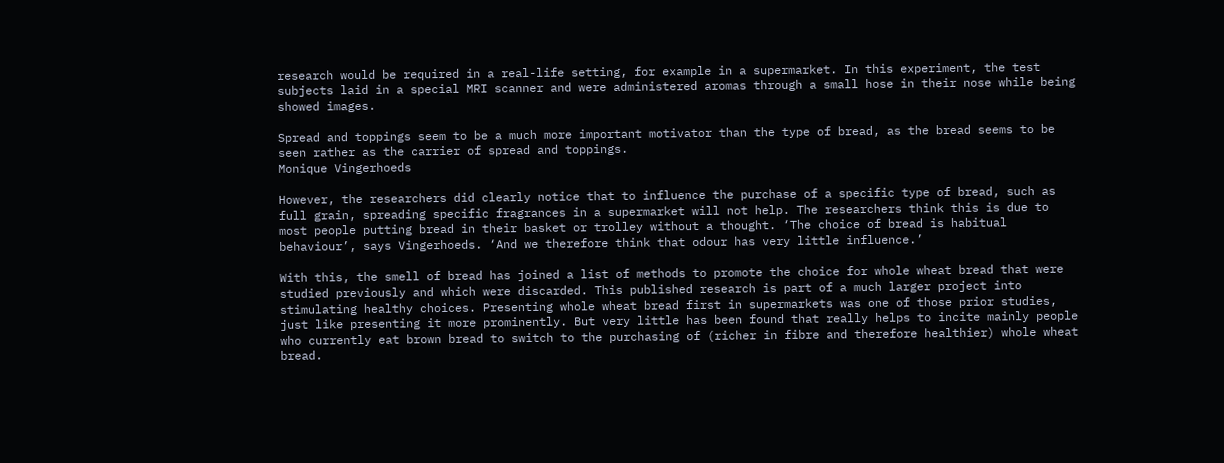research would be required in a real-life setting, for example in a supermarket. In this experiment, the test subjects laid in a special MRI scanner and were administered aromas through a small hose in their nose while being showed images.

Spread and toppings seem to be a much more important motivator than the type of bread, as the bread seems to be seen rather as the carrier of spread and toppings.
Monique Vingerhoeds

However, the researchers did clearly notice that to influence the purchase of a specific type of bread, such as full grain, spreading specific fragrances in a supermarket will not help. The researchers think this is due to most people putting bread in their basket or trolley without a thought. ‘The choice of bread is habitual behaviour’, says Vingerhoeds. ‘And we therefore think that odour has very little influence.’

With this, the smell of bread has joined a list of methods to promote the choice for whole wheat bread that were studied previously and which were discarded. This published research is part of a much larger project into stimulating healthy choices. Presenting whole wheat bread first in supermarkets was one of those prior studies, just like presenting it more prominently. But very little has been found that really helps to incite mainly people who currently eat brown bread to switch to the purchasing of (richer in fibre and therefore healthier) whole wheat bread.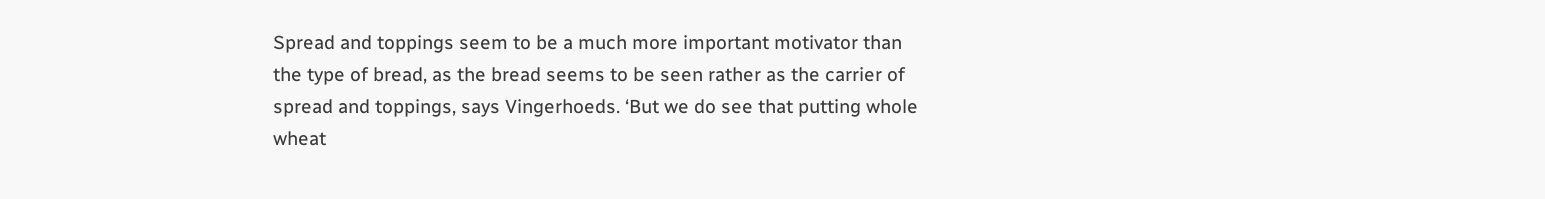Spread and toppings seem to be a much more important motivator than the type of bread, as the bread seems to be seen rather as the carrier of spread and toppings, says Vingerhoeds. ‘But we do see that putting whole wheat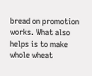bread on promotion works. What also helps is to make whole wheat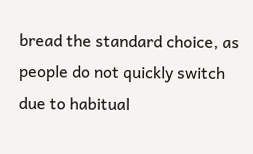bread the standard choice, as people do not quickly switch due to habitual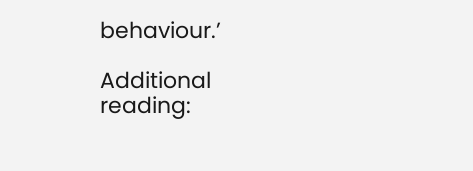behaviour.’

Additional reading: